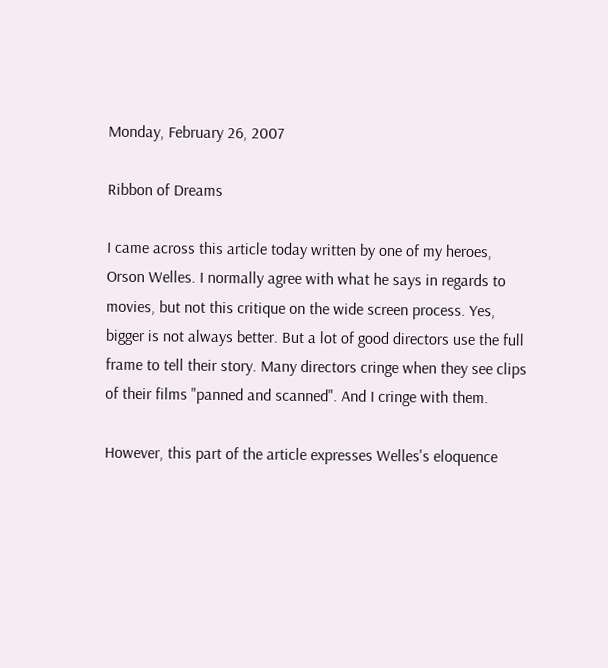Monday, February 26, 2007

Ribbon of Dreams

I came across this article today written by one of my heroes, Orson Welles. I normally agree with what he says in regards to movies, but not this critique on the wide screen process. Yes, bigger is not always better. But a lot of good directors use the full frame to tell their story. Many directors cringe when they see clips of their films "panned and scanned". And I cringe with them.

However, this part of the article expresses Welles's eloquence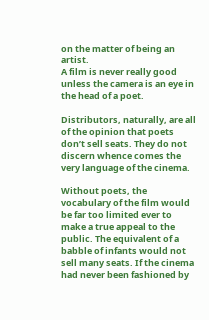on the matter of being an artist.
A film is never really good unless the camera is an eye in the head of a poet.

Distributors, naturally, are all of the opinion that poets don’t sell seats. They do not discern whence comes the very language of the cinema.

Without poets, the vocabulary of the film would be far too limited ever to make a true appeal to the public. The equivalent of a babble of infants would not sell many seats. If the cinema had never been fashioned by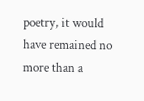poetry, it would have remained no more than a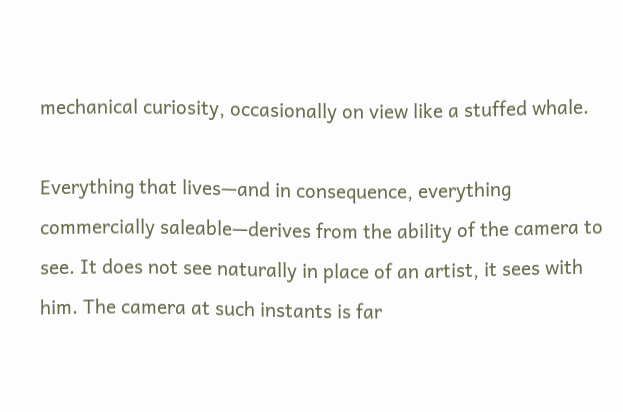mechanical curiosity, occasionally on view like a stuffed whale.

Everything that lives—and in consequence, everything commercially saleable—derives from the ability of the camera to see. It does not see naturally in place of an artist, it sees with him. The camera at such instants is far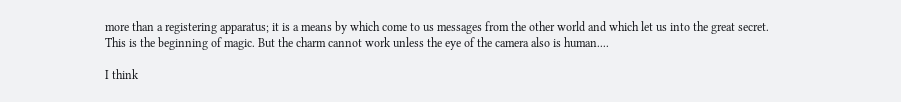more than a registering apparatus; it is a means by which come to us messages from the other world and which let us into the great secret. This is the beginning of magic. But the charm cannot work unless the eye of the camera also is human....

I think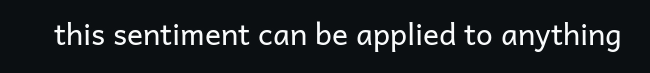this sentiment can be applied to anything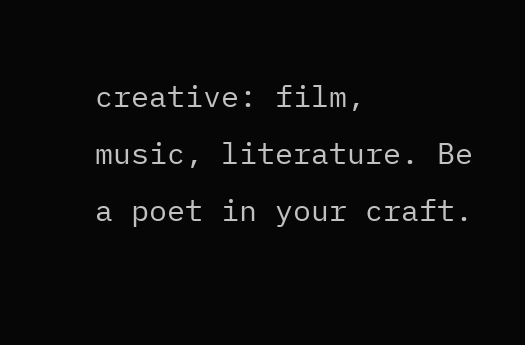creative: film, music, literature. Be a poet in your craft.